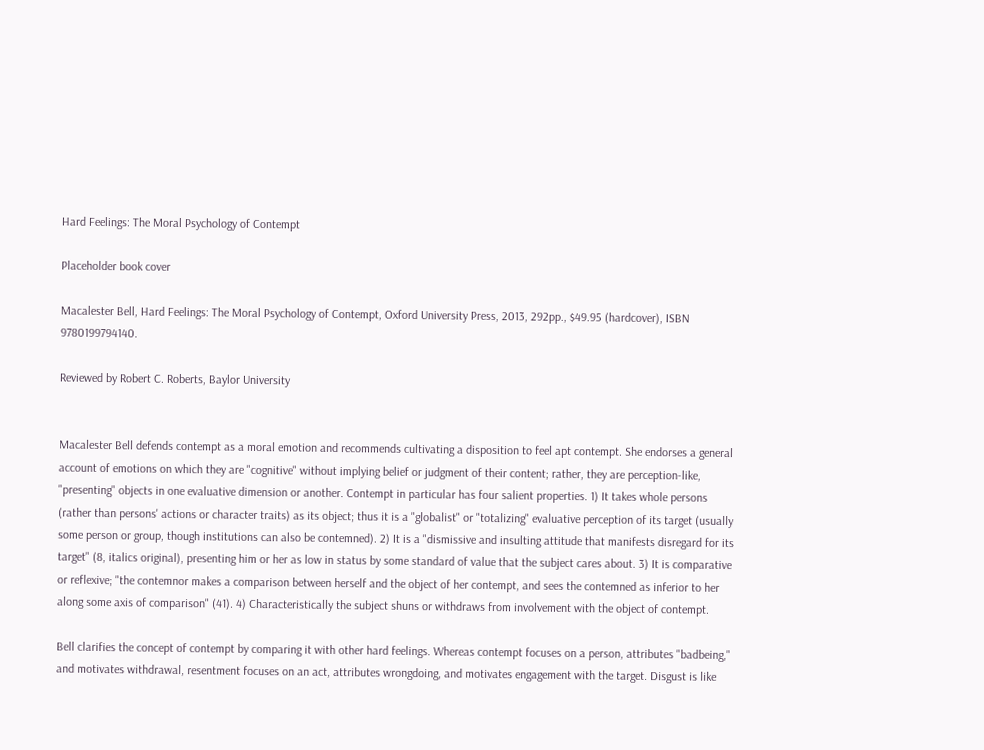Hard Feelings: The Moral Psychology of Contempt

Placeholder book cover

Macalester Bell, Hard Feelings: The Moral Psychology of Contempt, Oxford University Press, 2013, 292pp., $49.95 (hardcover), ISBN 9780199794140.

Reviewed by Robert C. Roberts, Baylor University


Macalester Bell defends contempt as a moral emotion and recommends cultivating a disposition to feel apt contempt. She endorses a general account of emotions on which they are "cognitive" without implying belief or judgment of their content; rather, they are perception-like, "presenting" objects in one evaluative dimension or another. Contempt in particular has four salient properties. 1) It takes whole persons (rather than persons' actions or character traits) as its object; thus it is a "globalist" or "totalizing" evaluative perception of its target (usually some person or group, though institutions can also be contemned). 2) It is a "dismissive and insulting attitude that manifests disregard for its target" (8, italics original), presenting him or her as low in status by some standard of value that the subject cares about. 3) It is comparative or reflexive; "the contemnor makes a comparison between herself and the object of her contempt, and sees the contemned as inferior to her along some axis of comparison" (41). 4) Characteristically the subject shuns or withdraws from involvement with the object of contempt.

Bell clarifies the concept of contempt by comparing it with other hard feelings. Whereas contempt focuses on a person, attributes "badbeing," and motivates withdrawal, resentment focuses on an act, attributes wrongdoing, and motivates engagement with the target. Disgust is like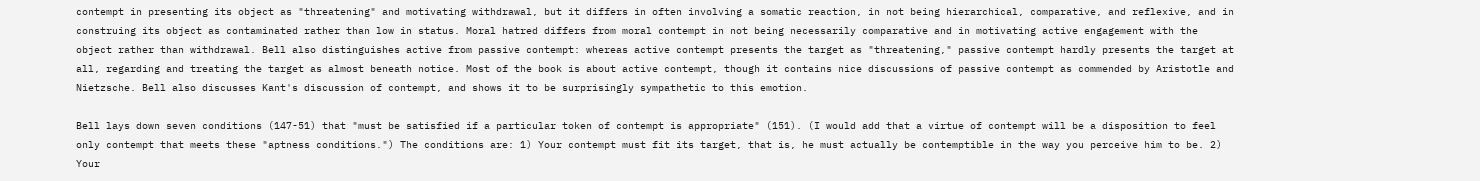contempt in presenting its object as "threatening" and motivating withdrawal, but it differs in often involving a somatic reaction, in not being hierarchical, comparative, and reflexive, and in construing its object as contaminated rather than low in status. Moral hatred differs from moral contempt in not being necessarily comparative and in motivating active engagement with the object rather than withdrawal. Bell also distinguishes active from passive contempt: whereas active contempt presents the target as "threatening," passive contempt hardly presents the target at all, regarding and treating the target as almost beneath notice. Most of the book is about active contempt, though it contains nice discussions of passive contempt as commended by Aristotle and Nietzsche. Bell also discusses Kant's discussion of contempt, and shows it to be surprisingly sympathetic to this emotion.

Bell lays down seven conditions (147-51) that "must be satisfied if a particular token of contempt is appropriate" (151). (I would add that a virtue of contempt will be a disposition to feel only contempt that meets these "aptness conditions.") The conditions are: 1) Your contempt must fit its target, that is, he must actually be contemptible in the way you perceive him to be. 2) Your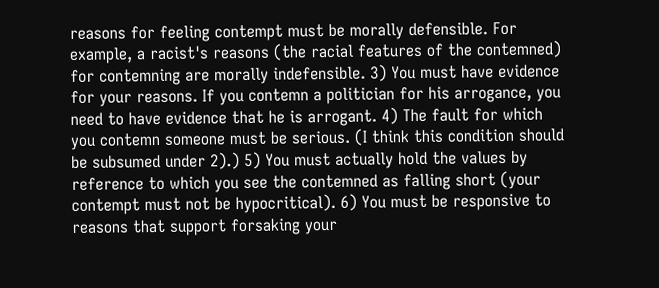reasons for feeling contempt must be morally defensible. For example, a racist's reasons (the racial features of the contemned) for contemning are morally indefensible. 3) You must have evidence for your reasons. If you contemn a politician for his arrogance, you need to have evidence that he is arrogant. 4) The fault for which you contemn someone must be serious. (I think this condition should be subsumed under 2).) 5) You must actually hold the values by reference to which you see the contemned as falling short (your contempt must not be hypocritical). 6) You must be responsive to reasons that support forsaking your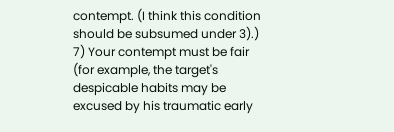contempt. (I think this condition should be subsumed under 3).) 7) Your contempt must be fair (for example, the target's despicable habits may be excused by his traumatic early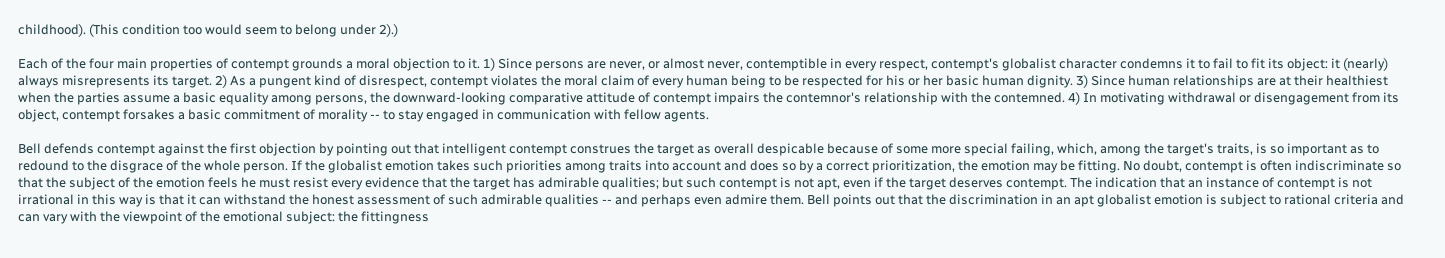childhood). (This condition too would seem to belong under 2).)

Each of the four main properties of contempt grounds a moral objection to it. 1) Since persons are never, or almost never, contemptible in every respect, contempt's globalist character condemns it to fail to fit its object: it (nearly) always misrepresents its target. 2) As a pungent kind of disrespect, contempt violates the moral claim of every human being to be respected for his or her basic human dignity. 3) Since human relationships are at their healthiest when the parties assume a basic equality among persons, the downward-looking comparative attitude of contempt impairs the contemnor's relationship with the contemned. 4) In motivating withdrawal or disengagement from its object, contempt forsakes a basic commitment of morality -- to stay engaged in communication with fellow agents.

Bell defends contempt against the first objection by pointing out that intelligent contempt construes the target as overall despicable because of some more special failing, which, among the target's traits, is so important as to redound to the disgrace of the whole person. If the globalist emotion takes such priorities among traits into account and does so by a correct prioritization, the emotion may be fitting. No doubt, contempt is often indiscriminate so that the subject of the emotion feels he must resist every evidence that the target has admirable qualities; but such contempt is not apt, even if the target deserves contempt. The indication that an instance of contempt is not irrational in this way is that it can withstand the honest assessment of such admirable qualities -- and perhaps even admire them. Bell points out that the discrimination in an apt globalist emotion is subject to rational criteria and can vary with the viewpoint of the emotional subject: the fittingness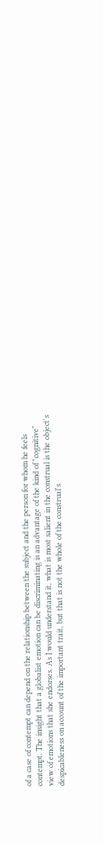of a case of contempt can depend on the relationship between the subject and the person for whom he feels contempt. The insight that a globalist emotion can be discriminating is an advantage of the kind of "cognitive" view of emotions that she endorses. As I would understand it, what is most salient in the construal is the object's despicableness on account of the important trait, but that is not the whole of the construal's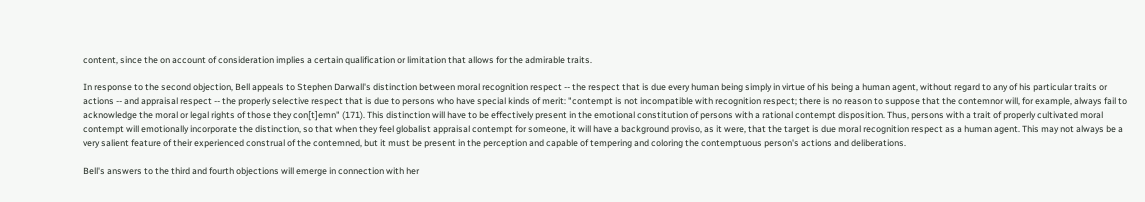content, since the on account of consideration implies a certain qualification or limitation that allows for the admirable traits.

In response to the second objection, Bell appeals to Stephen Darwall's distinction between moral recognition respect -- the respect that is due every human being simply in virtue of his being a human agent, without regard to any of his particular traits or actions -- and appraisal respect -- the properly selective respect that is due to persons who have special kinds of merit: "contempt is not incompatible with recognition respect; there is no reason to suppose that the contemnor will, for example, always fail to acknowledge the moral or legal rights of those they con[t]emn" (171). This distinction will have to be effectively present in the emotional constitution of persons with a rational contempt disposition. Thus, persons with a trait of properly cultivated moral contempt will emotionally incorporate the distinction, so that when they feel globalist appraisal contempt for someone, it will have a background proviso, as it were, that the target is due moral recognition respect as a human agent. This may not always be a very salient feature of their experienced construal of the contemned, but it must be present in the perception and capable of tempering and coloring the contemptuous person's actions and deliberations.

Bell's answers to the third and fourth objections will emerge in connection with her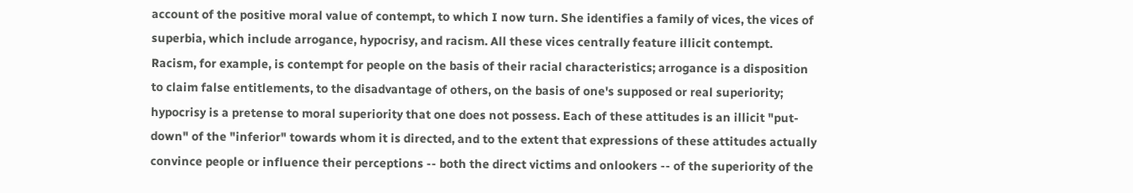account of the positive moral value of contempt, to which I now turn. She identifies a family of vices, the vices of superbia, which include arrogance, hypocrisy, and racism. All these vices centrally feature illicit contempt. Racism, for example, is contempt for people on the basis of their racial characteristics; arrogance is a disposition to claim false entitlements, to the disadvantage of others, on the basis of one's supposed or real superiority; hypocrisy is a pretense to moral superiority that one does not possess. Each of these attitudes is an illicit "put-down" of the "inferior" towards whom it is directed, and to the extent that expressions of these attitudes actually convince people or influence their perceptions -- both the direct victims and onlookers -- of the superiority of the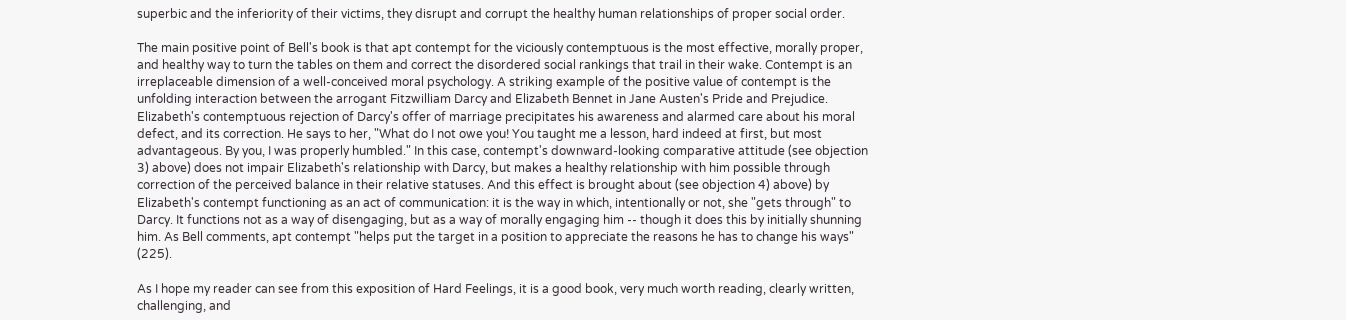superbic and the inferiority of their victims, they disrupt and corrupt the healthy human relationships of proper social order.

The main positive point of Bell's book is that apt contempt for the viciously contemptuous is the most effective, morally proper, and healthy way to turn the tables on them and correct the disordered social rankings that trail in their wake. Contempt is an irreplaceable dimension of a well-conceived moral psychology. A striking example of the positive value of contempt is the unfolding interaction between the arrogant Fitzwilliam Darcy and Elizabeth Bennet in Jane Austen's Pride and Prejudice. Elizabeth's contemptuous rejection of Darcy's offer of marriage precipitates his awareness and alarmed care about his moral defect, and its correction. He says to her, "What do I not owe you! You taught me a lesson, hard indeed at first, but most advantageous. By you, I was properly humbled." In this case, contempt's downward-looking comparative attitude (see objection 3) above) does not impair Elizabeth's relationship with Darcy, but makes a healthy relationship with him possible through correction of the perceived balance in their relative statuses. And this effect is brought about (see objection 4) above) by Elizabeth's contempt functioning as an act of communication: it is the way in which, intentionally or not, she "gets through" to Darcy. It functions not as a way of disengaging, but as a way of morally engaging him -- though it does this by initially shunning him. As Bell comments, apt contempt "helps put the target in a position to appreciate the reasons he has to change his ways" (225).

As I hope my reader can see from this exposition of Hard Feelings, it is a good book, very much worth reading, clearly written, challenging, and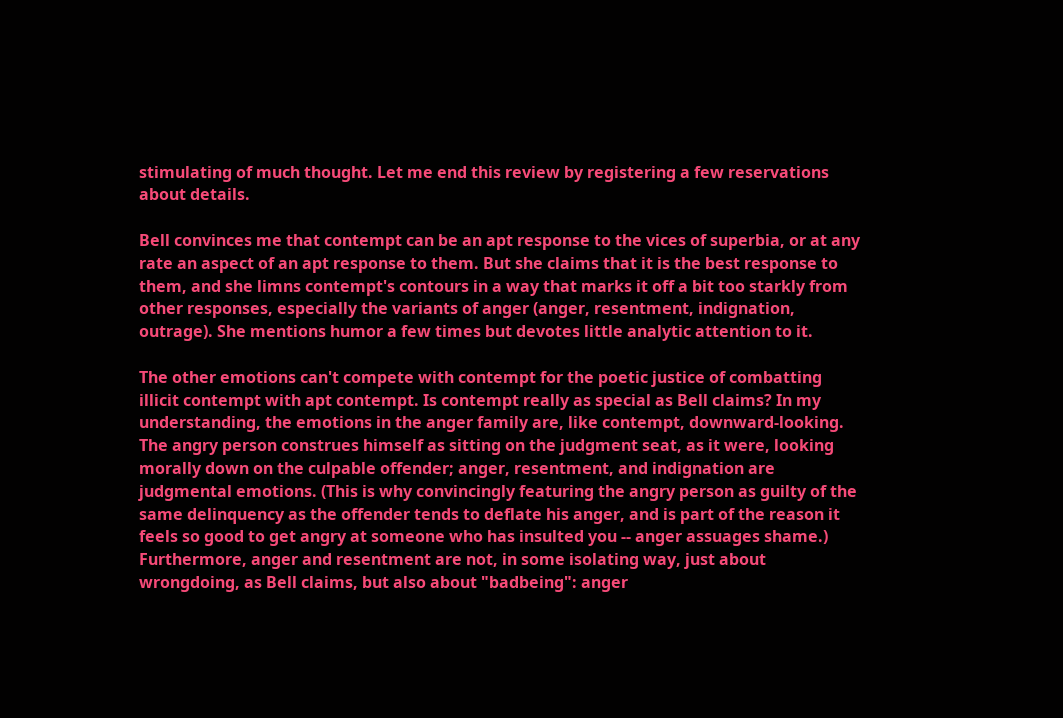stimulating of much thought. Let me end this review by registering a few reservations about details.

Bell convinces me that contempt can be an apt response to the vices of superbia, or at any rate an aspect of an apt response to them. But she claims that it is the best response to them, and she limns contempt's contours in a way that marks it off a bit too starkly from other responses, especially the variants of anger (anger, resentment, indignation, outrage). She mentions humor a few times but devotes little analytic attention to it.

The other emotions can't compete with contempt for the poetic justice of combatting illicit contempt with apt contempt. Is contempt really as special as Bell claims? In my understanding, the emotions in the anger family are, like contempt, downward-looking. The angry person construes himself as sitting on the judgment seat, as it were, looking morally down on the culpable offender; anger, resentment, and indignation are judgmental emotions. (This is why convincingly featuring the angry person as guilty of the same delinquency as the offender tends to deflate his anger, and is part of the reason it feels so good to get angry at someone who has insulted you -- anger assuages shame.) Furthermore, anger and resentment are not, in some isolating way, just about wrongdoing, as Bell claims, but also about "badbeing": anger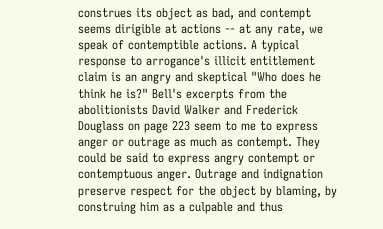construes its object as bad, and contempt seems dirigible at actions -- at any rate, we speak of contemptible actions. A typical response to arrogance's illicit entitlement claim is an angry and skeptical "Who does he think he is?" Bell's excerpts from the abolitionists David Walker and Frederick Douglass on page 223 seem to me to express anger or outrage as much as contempt. They could be said to express angry contempt or contemptuous anger. Outrage and indignation preserve respect for the object by blaming, by construing him as a culpable and thus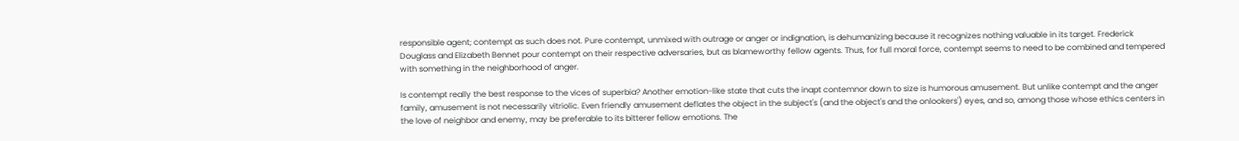responsible agent; contempt as such does not. Pure contempt, unmixed with outrage or anger or indignation, is dehumanizing because it recognizes nothing valuable in its target. Frederick Douglass and Elizabeth Bennet pour contempt on their respective adversaries, but as blameworthy fellow agents. Thus, for full moral force, contempt seems to need to be combined and tempered with something in the neighborhood of anger.

Is contempt really the best response to the vices of superbia? Another emotion-like state that cuts the inapt contemnor down to size is humorous amusement. But unlike contempt and the anger family, amusement is not necessarily vitriolic. Even friendly amusement deflates the object in the subject's (and the object's and the onlookers') eyes, and so, among those whose ethics centers in the love of neighbor and enemy, may be preferable to its bitterer fellow emotions. The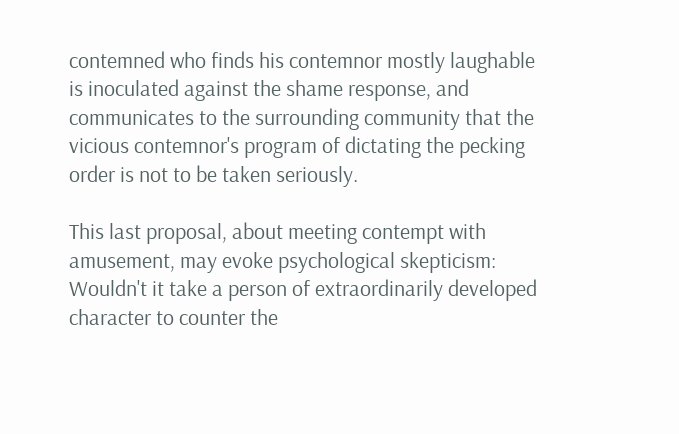contemned who finds his contemnor mostly laughable is inoculated against the shame response, and communicates to the surrounding community that the vicious contemnor's program of dictating the pecking order is not to be taken seriously.

This last proposal, about meeting contempt with amusement, may evoke psychological skepticism: Wouldn't it take a person of extraordinarily developed character to counter the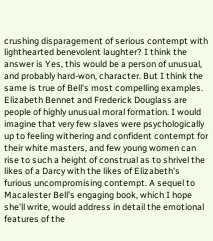crushing disparagement of serious contempt with lighthearted benevolent laughter? I think the answer is Yes, this would be a person of unusual, and probably hard-won, character. But I think the same is true of Bell's most compelling examples. Elizabeth Bennet and Frederick Douglass are people of highly unusual moral formation. I would imagine that very few slaves were psychologically up to feeling withering and confident contempt for their white masters, and few young women can rise to such a height of construal as to shrivel the likes of a Darcy with the likes of Elizabeth's furious uncompromising contempt. A sequel to Macalester Bell's engaging book, which I hope she'll write, would address in detail the emotional features of the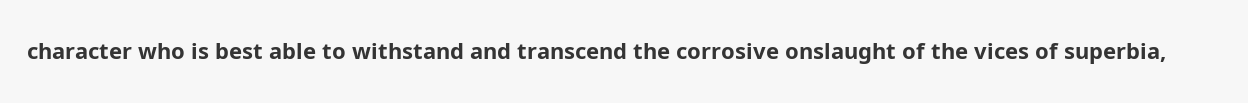character who is best able to withstand and transcend the corrosive onslaught of the vices of superbia,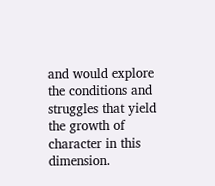and would explore the conditions and struggles that yield the growth of character in this dimension.